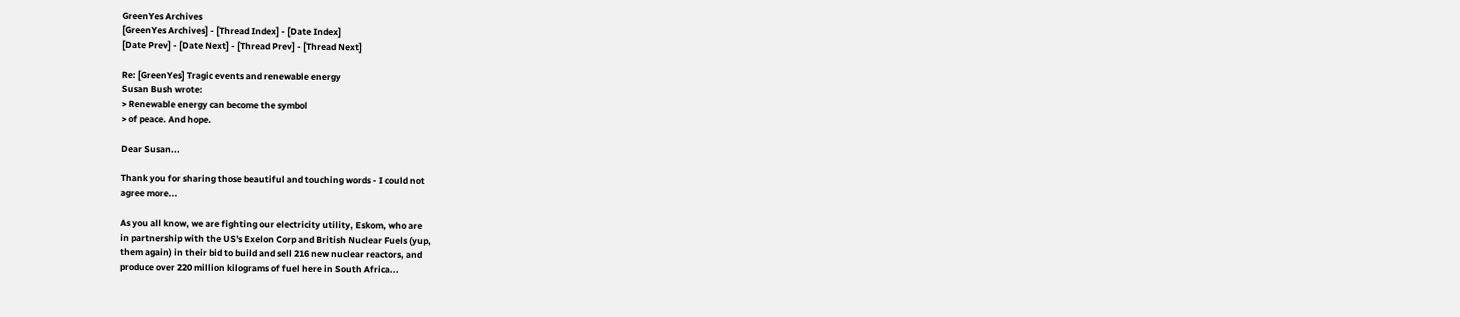GreenYes Archives
[GreenYes Archives] - [Thread Index] - [Date Index]
[Date Prev] - [Date Next] - [Thread Prev] - [Thread Next]

Re: [GreenYes] Tragic events and renewable energy
Susan Bush wrote:
> Renewable energy can become the symbol
> of peace. And hope.

Dear Susan...

Thank you for sharing those beautiful and touching words - I could not
agree more...

As you all know, we are fighting our electricity utility, Eskom, who are
in partnership with the US's Exelon Corp and British Nuclear Fuels (yup,
them again) in their bid to build and sell 216 new nuclear reactors, and
produce over 220 million kilograms of fuel here in South Africa...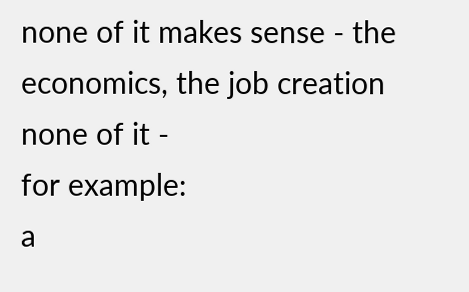none of it makes sense - the economics, the job creation none of it -
for example:
a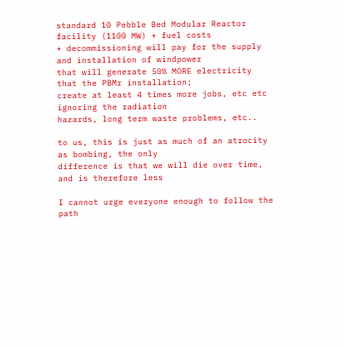standard 10 Pebble Bed Modular Reactor facility (1100 MW) + fuel costs
+ decommissioning will pay for the supply and installation of windpower
that will generate 50% MORE electricity that the PBMr installation;
create at least 4 times more jobs, etc etc  ignoring the radiation
hazards, long term waste problems, etc..

to us, this is just as much of an atrocity as bombing, the only
difference is that we will die over time, and is therefore less

I cannot urge everyone enough to follow the path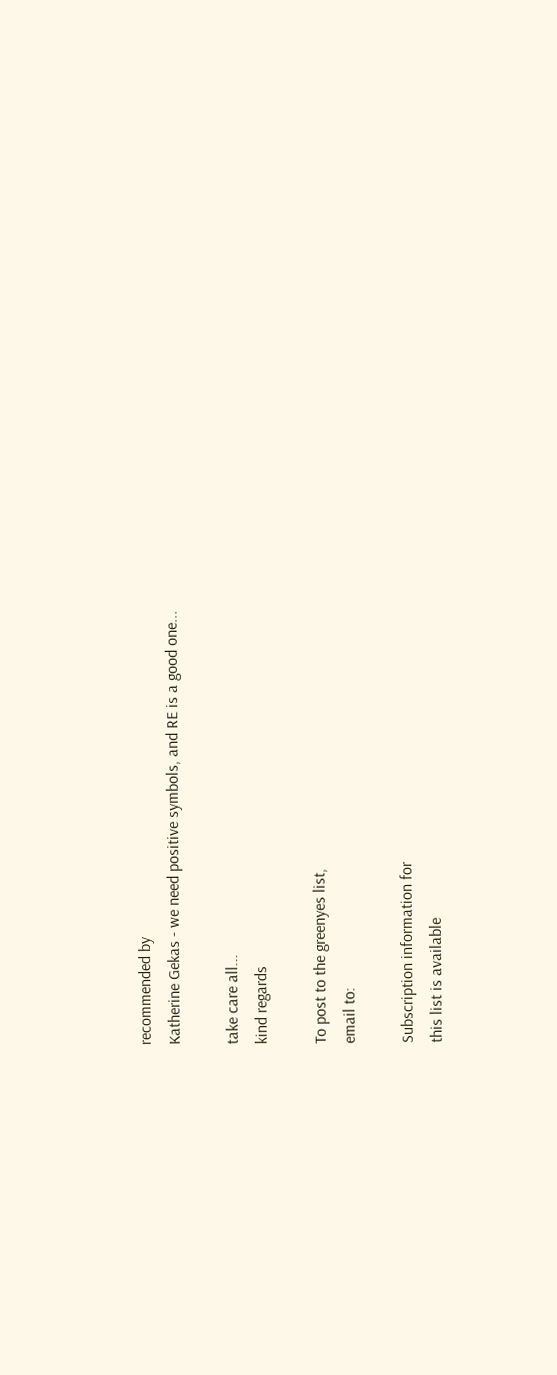recommended by
Katherine Gekas - we need positive symbols, and RE is a good one...

take care all...
kind regards

To post to the greenyes list,
email to:

Subscription information for
this list is available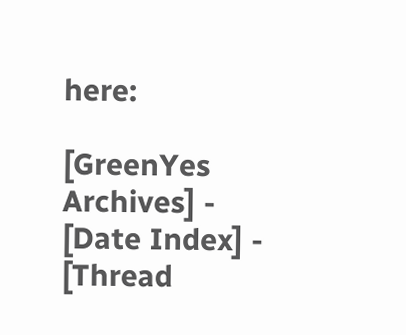here:

[GreenYes Archives] - [Date Index] - [Thread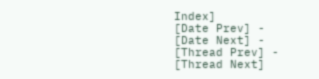Index]
[Date Prev] - [Date Next] - [Thread Prev] - [Thread Next]